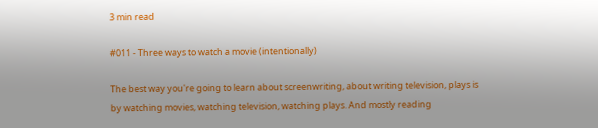3 min read

#011 - Three ways to watch a movie (intentionally)

The best way you're going to learn about screenwriting, about writing television, plays is by watching movies, watching television, watching plays. And mostly reading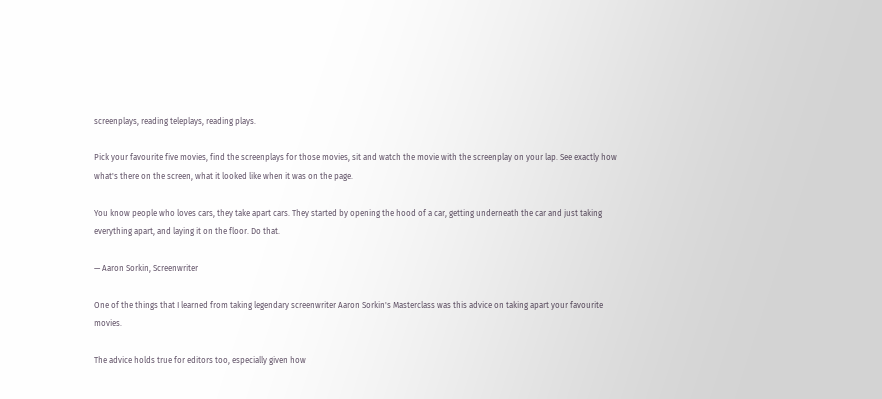screenplays, reading teleplays, reading plays.

Pick your favourite five movies, find the screenplays for those movies, sit and watch the movie with the screenplay on your lap. See exactly how what's there on the screen, what it looked like when it was on the page.

You know people who loves cars, they take apart cars. They started by opening the hood of a car, getting underneath the car and just taking everything apart, and laying it on the floor. Do that.

— Aaron Sorkin, Screenwriter

One of the things that I learned from taking legendary screenwriter Aaron Sorkin's Masterclass was this advice on taking apart your favourite movies.

The advice holds true for editors too, especially given how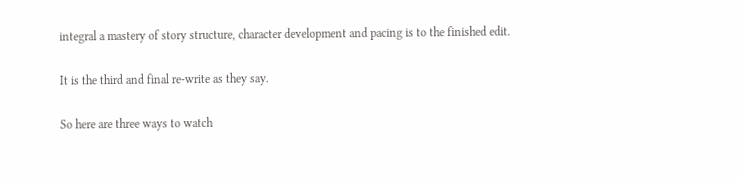integral a mastery of story structure, character development and pacing is to the finished edit.

It is the third and final re-write as they say.

So here are three ways to watch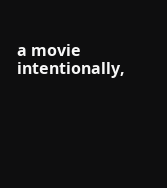a movie intentionally,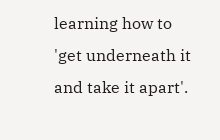learning how to 'get underneath it and take it apart'.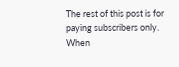The rest of this post is for paying subscribers only. When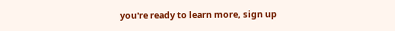you're ready to learn more, sign up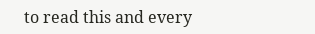to read this and every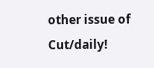other issue of Cut/daily!